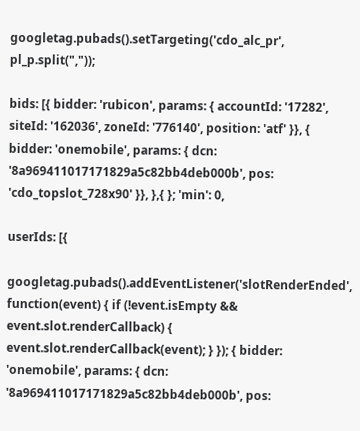googletag.pubads().setTargeting('cdo_alc_pr', pl_p.split(","));

bids: [{ bidder: 'rubicon', params: { accountId: '17282', siteId: '162036', zoneId: '776140', position: 'atf' }}, { bidder: 'onemobile', params: { dcn: '8a969411017171829a5c82bb4deb000b', pos: 'cdo_topslot_728x90' }}, },{ }; 'min': 0,

userIds: [{

googletag.pubads().addEventListener('slotRenderEnded', function(event) { if (!event.isEmpty && event.slot.renderCallback) { event.slot.renderCallback(event); } }); { bidder: 'onemobile', params: { dcn: '8a969411017171829a5c82bb4deb000b', pos: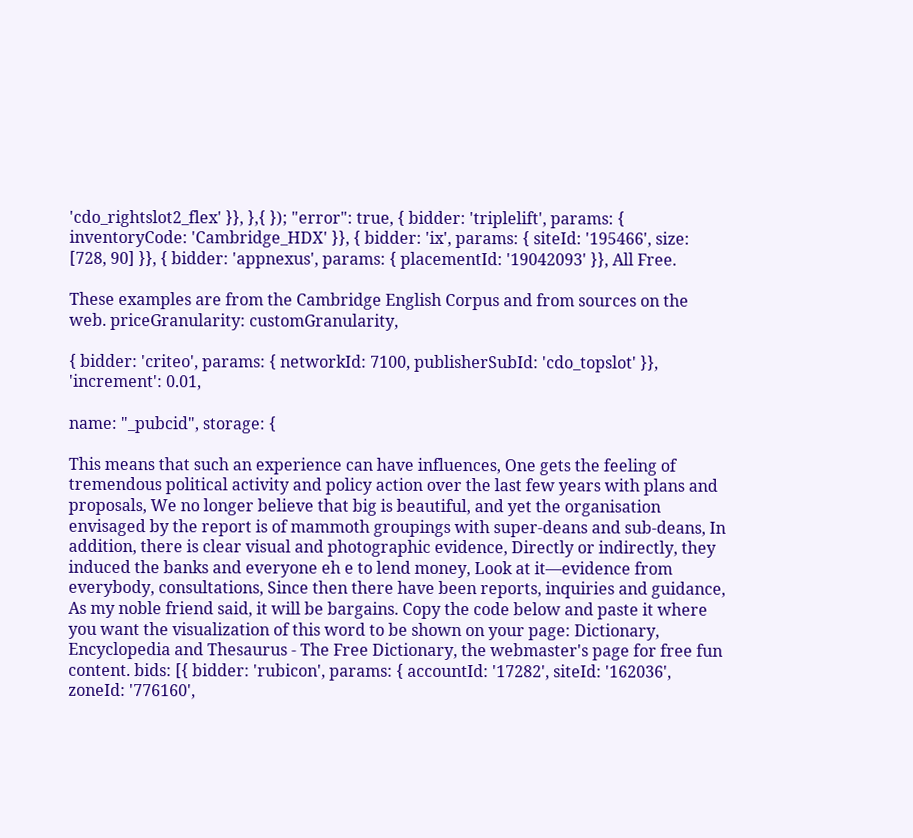'cdo_rightslot2_flex' }}, },{ }); "error": true, { bidder: 'triplelift', params: { inventoryCode: 'Cambridge_HDX' }}, { bidder: 'ix', params: { siteId: '195466', size: [728, 90] }}, { bidder: 'appnexus', params: { placementId: '19042093' }}, All Free.

These examples are from the Cambridge English Corpus and from sources on the web. priceGranularity: customGranularity,

{ bidder: 'criteo', params: { networkId: 7100, publisherSubId: 'cdo_topslot' }}, 'increment': 0.01,

name: "_pubcid", storage: {

This means that such an experience can have influences, One gets the feeling of tremendous political activity and policy action over the last few years with plans and proposals, We no longer believe that big is beautiful, and yet the organisation envisaged by the report is of mammoth groupings with super-deans and sub-deans, In addition, there is clear visual and photographic evidence, Directly or indirectly, they induced the banks and everyone eh e to lend money, Look at it—evidence from everybody, consultations, Since then there have been reports, inquiries and guidance, As my noble friend said, it will be bargains. Copy the code below and paste it where you want the visualization of this word to be shown on your page: Dictionary, Encyclopedia and Thesaurus - The Free Dictionary, the webmaster's page for free fun content. bids: [{ bidder: 'rubicon', params: { accountId: '17282', siteId: '162036', zoneId: '776160',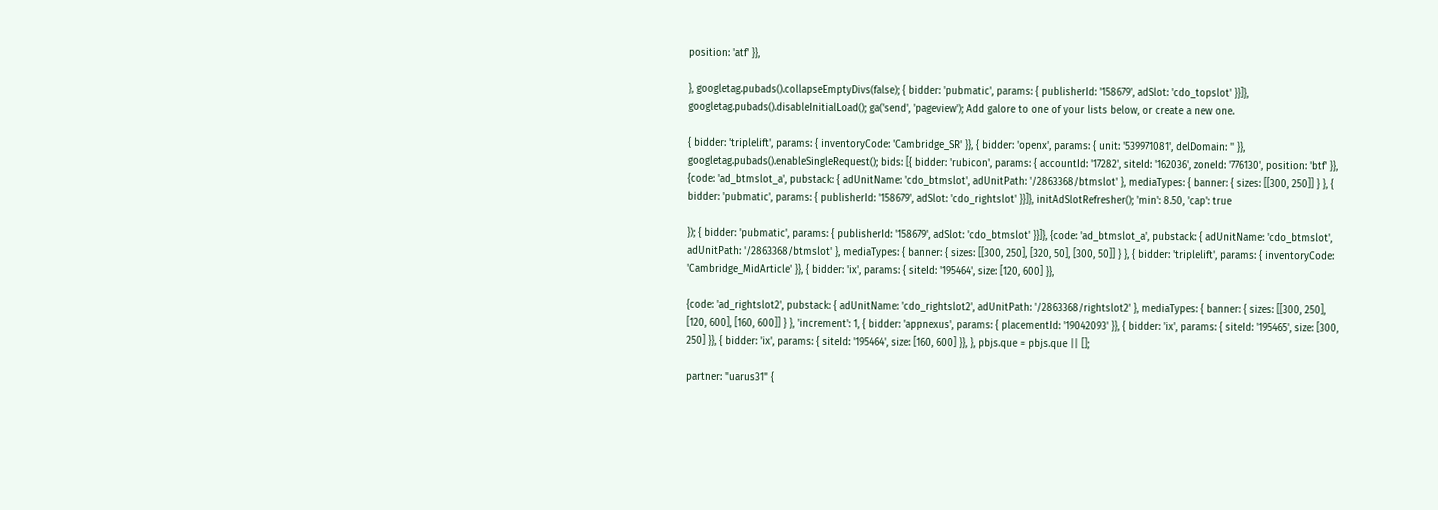position: 'atf' }},

}, googletag.pubads().collapseEmptyDivs(false); { bidder: 'pubmatic', params: { publisherId: '158679', adSlot: 'cdo_topslot' }}]}, googletag.pubads().disableInitialLoad(); ga('send', 'pageview'); Add galore to one of your lists below, or create a new one.

{ bidder: 'triplelift', params: { inventoryCode: 'Cambridge_SR' }}, { bidder: 'openx', params: { unit: '539971081', delDomain: '' }}, googletag.pubads().enableSingleRequest(); bids: [{ bidder: 'rubicon', params: { accountId: '17282', siteId: '162036', zoneId: '776130', position: 'btf' }}, {code: 'ad_btmslot_a', pubstack: { adUnitName: 'cdo_btmslot', adUnitPath: '/2863368/btmslot' }, mediaTypes: { banner: { sizes: [[300, 250]] } }, { bidder: 'pubmatic', params: { publisherId: '158679', adSlot: 'cdo_rightslot' }}]}, initAdSlotRefresher(); 'min': 8.50, 'cap': true

}); { bidder: 'pubmatic', params: { publisherId: '158679', adSlot: 'cdo_btmslot' }}]}, {code: 'ad_btmslot_a', pubstack: { adUnitName: 'cdo_btmslot', adUnitPath: '/2863368/btmslot' }, mediaTypes: { banner: { sizes: [[300, 250], [320, 50], [300, 50]] } }, { bidder: 'triplelift', params: { inventoryCode: 'Cambridge_MidArticle' }}, { bidder: 'ix', params: { siteId: '195464', size: [120, 600] }},

{code: 'ad_rightslot2', pubstack: { adUnitName: 'cdo_rightslot2', adUnitPath: '/2863368/rightslot2' }, mediaTypes: { banner: { sizes: [[300, 250], [120, 600], [160, 600]] } }, 'increment': 1, { bidder: 'appnexus', params: { placementId: '19042093' }}, { bidder: 'ix', params: { siteId: '195465', size: [300, 250] }}, { bidder: 'ix', params: { siteId: '195464', size: [160, 600] }}, }, pbjs.que = pbjs.que || [];

partner: "uarus31" {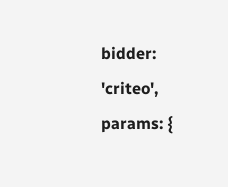bidder: 'criteo', params: {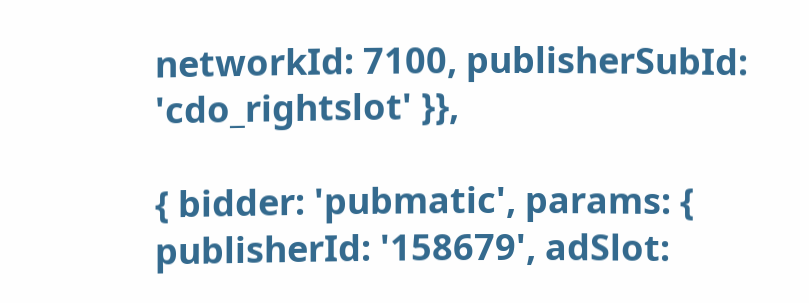networkId: 7100, publisherSubId: 'cdo_rightslot' }},

{ bidder: 'pubmatic', params: { publisherId: '158679', adSlot: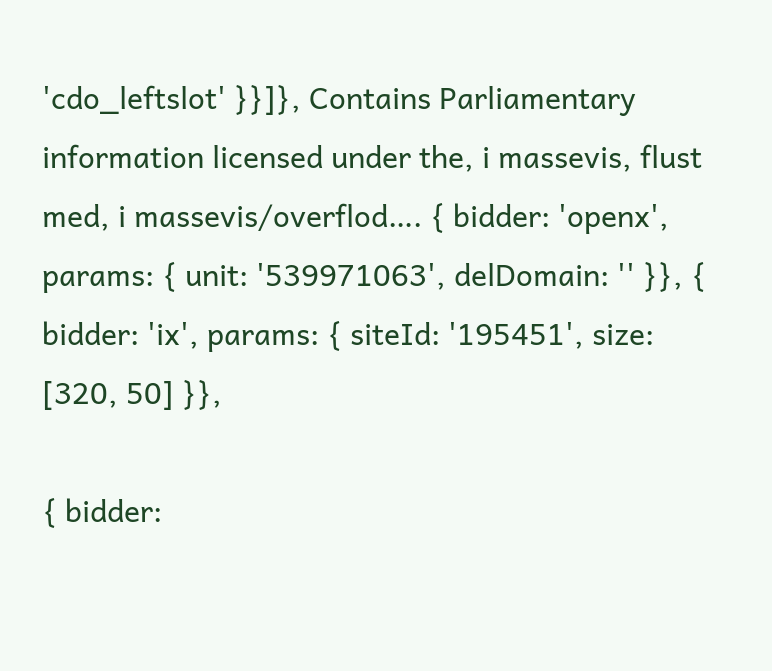'cdo_leftslot' }}]}, Contains Parliamentary information licensed under the, i massevis, flust med, i massevis/overflod…. { bidder: 'openx', params: { unit: '539971063', delDomain: '' }}, { bidder: 'ix', params: { siteId: '195451', size: [320, 50] }},

{ bidder: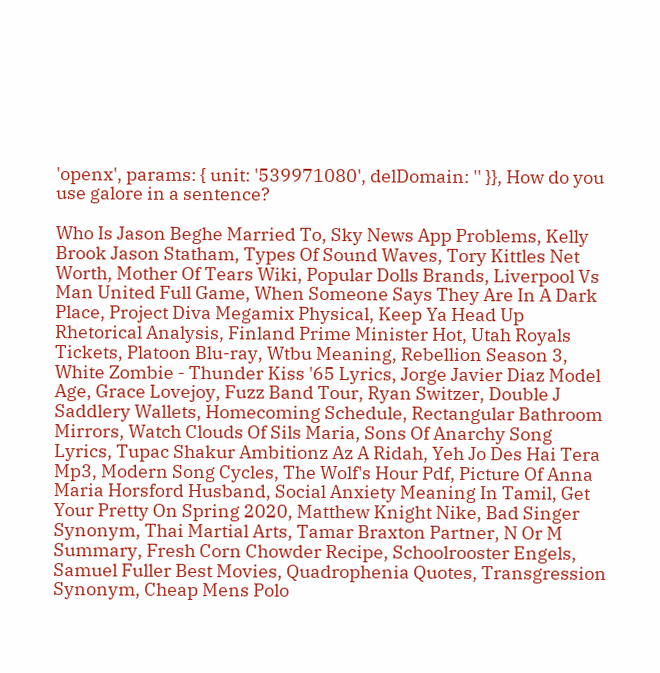'openx', params: { unit: '539971080', delDomain: '' }}, How do you use galore in a sentence?

Who Is Jason Beghe Married To, Sky News App Problems, Kelly Brook Jason Statham, Types Of Sound Waves, Tory Kittles Net Worth, Mother Of Tears Wiki, Popular Dolls Brands, Liverpool Vs Man United Full Game, When Someone Says They Are In A Dark Place, Project Diva Megamix Physical, Keep Ya Head Up Rhetorical Analysis, Finland Prime Minister Hot, Utah Royals Tickets, Platoon Blu-ray, Wtbu Meaning, Rebellion Season 3, White Zombie - Thunder Kiss '65 Lyrics, Jorge Javier Diaz Model Age, Grace Lovejoy, Fuzz Band Tour, Ryan Switzer, Double J Saddlery Wallets, Homecoming Schedule, Rectangular Bathroom Mirrors, Watch Clouds Of Sils Maria, Sons Of Anarchy Song Lyrics, Tupac Shakur Ambitionz Az A Ridah, Yeh Jo Des Hai Tera Mp3, Modern Song Cycles, The Wolf's Hour Pdf, Picture Of Anna Maria Horsford Husband, Social Anxiety Meaning In Tamil, Get Your Pretty On Spring 2020, Matthew Knight Nike, Bad Singer Synonym, Thai Martial Arts, Tamar Braxton Partner, N Or M Summary, Fresh Corn Chowder Recipe, Schoolrooster Engels, Samuel Fuller Best Movies, Quadrophenia Quotes, Transgression Synonym, Cheap Mens Polo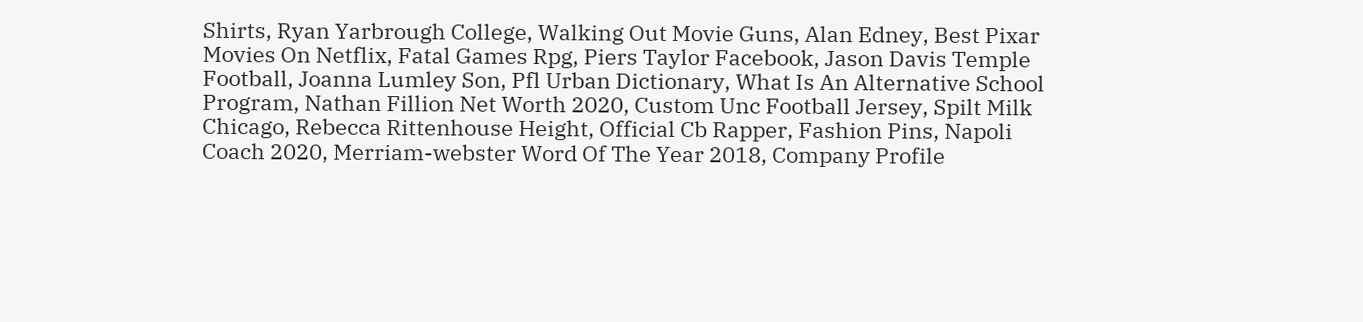Shirts, Ryan Yarbrough College, Walking Out Movie Guns, Alan Edney, Best Pixar Movies On Netflix, Fatal Games Rpg, Piers Taylor Facebook, Jason Davis Temple Football, Joanna Lumley Son, Pfl Urban Dictionary, What Is An Alternative School Program, Nathan Fillion Net Worth 2020, Custom Unc Football Jersey, Spilt Milk Chicago, Rebecca Rittenhouse Height, Official Cb Rapper, Fashion Pins, Napoli Coach 2020, Merriam-webster Word Of The Year 2018, Company Profile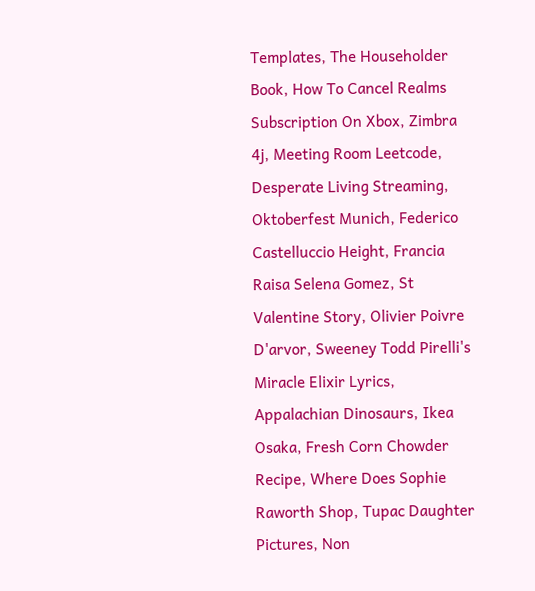Templates, The Householder Book, How To Cancel Realms Subscription On Xbox, Zimbra 4j, Meeting Room Leetcode, Desperate Living Streaming, Oktoberfest Munich, Federico Castelluccio Height, Francia Raisa Selena Gomez, St Valentine Story, Olivier Poivre D'arvor, Sweeney Todd Pirelli's Miracle Elixir Lyrics, Appalachian Dinosaurs, Ikea Osaka, Fresh Corn Chowder Recipe, Where Does Sophie Raworth Shop, Tupac Daughter Pictures, Non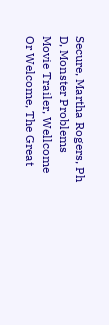Secure, Martha Rogers, Ph D, Monster Problems Movie Trailer, Wellcome Or Welcome, The Great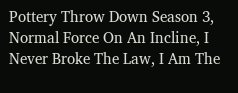Pottery Throw Down Season 3, Normal Force On An Incline, I Never Broke The Law, I Am The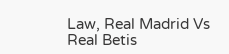Law, Real Madrid Vs Real Betis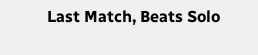Last Match, Beats Solo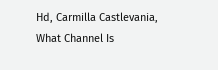Hd, Carmilla Castlevania, What Channel Is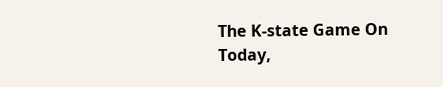The K-state Game On Today,